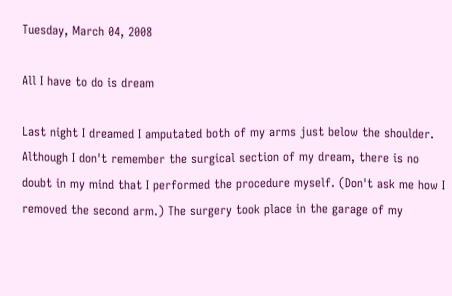Tuesday, March 04, 2008

All I have to do is dream

Last night I dreamed I amputated both of my arms just below the shoulder. Although I don't remember the surgical section of my dream, there is no doubt in my mind that I performed the procedure myself. (Don't ask me how I removed the second arm.) The surgery took place in the garage of my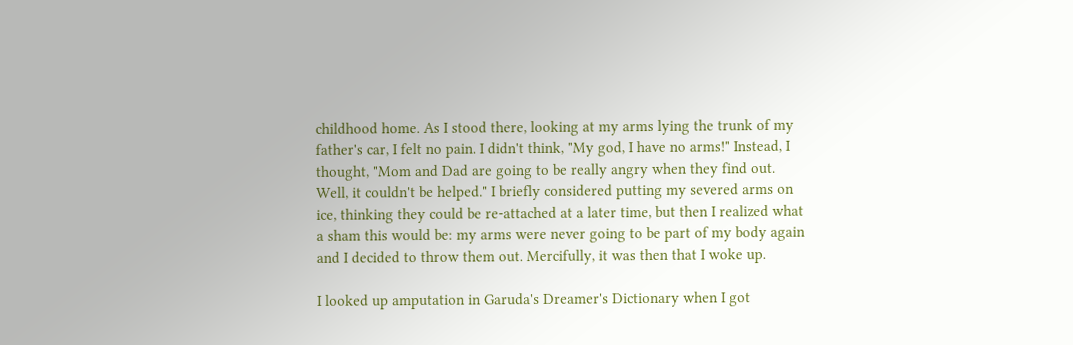childhood home. As I stood there, looking at my arms lying the trunk of my father's car, I felt no pain. I didn't think, "My god, I have no arms!" Instead, I thought, "Mom and Dad are going to be really angry when they find out. Well, it couldn't be helped." I briefly considered putting my severed arms on ice, thinking they could be re-attached at a later time, but then I realized what a sham this would be: my arms were never going to be part of my body again and I decided to throw them out. Mercifully, it was then that I woke up.

I looked up amputation in Garuda's Dreamer's Dictionary when I got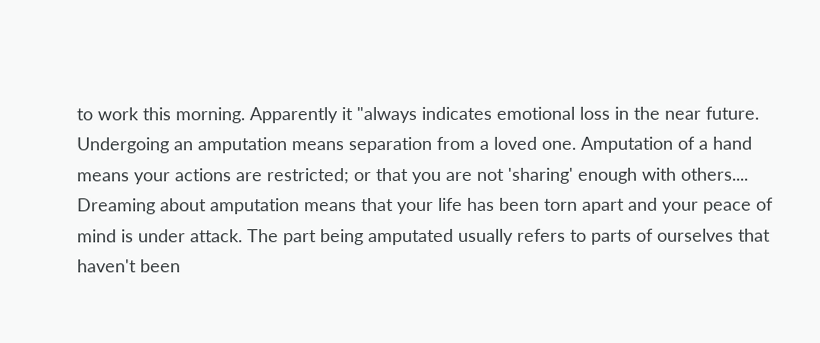to work this morning. Apparently it "always indicates emotional loss in the near future. Undergoing an amputation means separation from a loved one. Amputation of a hand means your actions are restricted; or that you are not 'sharing' enough with others.... Dreaming about amputation means that your life has been torn apart and your peace of mind is under attack. The part being amputated usually refers to parts of ourselves that haven't been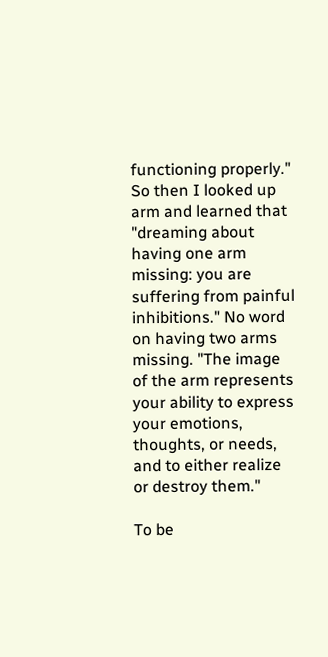functioning properly." So then I looked up arm and learned that "dreaming about having one arm missing: you are suffering from painful inhibitions." No word on having two arms missing. "The image of the arm represents your ability to express your emotions, thoughts, or needs, and to either realize or destroy them."

To be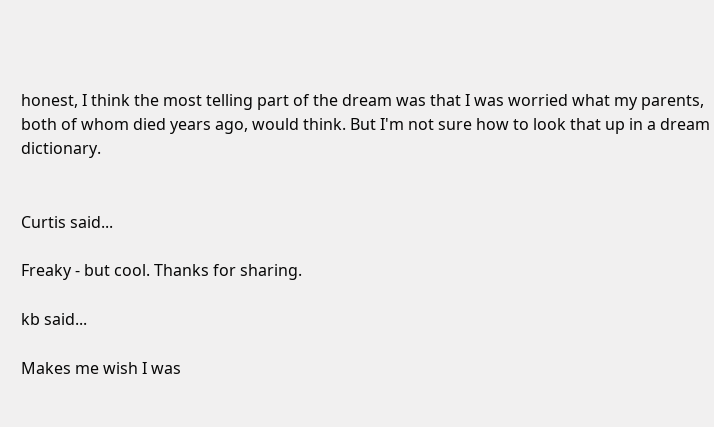honest, I think the most telling part of the dream was that I was worried what my parents, both of whom died years ago, would think. But I'm not sure how to look that up in a dream dictionary.


Curtis said...

Freaky - but cool. Thanks for sharing.

kb said...

Makes me wish I was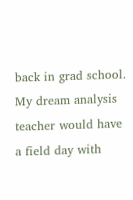back in grad school. My dream analysis teacher would have a field day with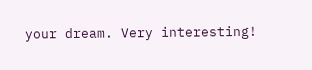your dream. Very interesting!